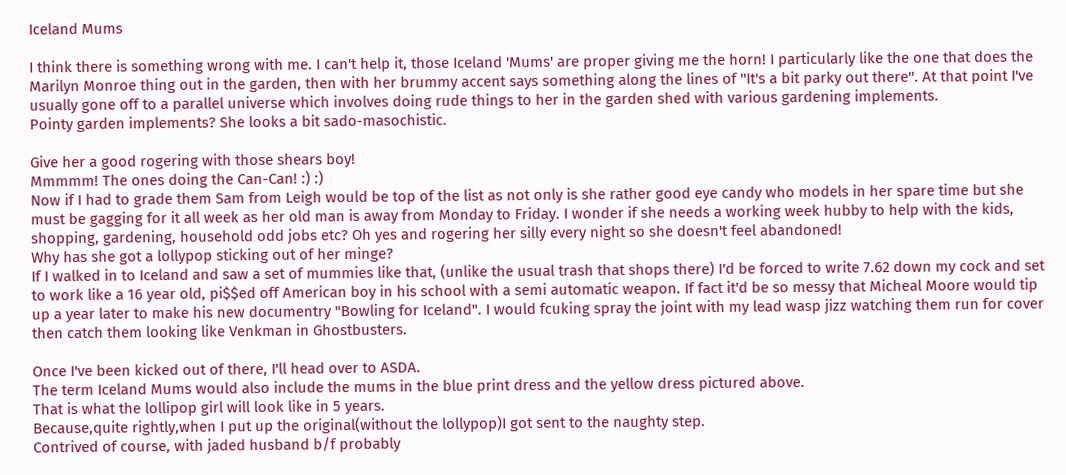Iceland Mums

I think there is something wrong with me. I can't help it, those Iceland 'Mums' are proper giving me the horn! I particularly like the one that does the Marilyn Monroe thing out in the garden, then with her brummy accent says something along the lines of ''It's a bit parky out there''. At that point I've usually gone off to a parallel universe which involves doing rude things to her in the garden shed with various gardening implements.
Pointy garden implements? She looks a bit sado-masochistic.

Give her a good rogering with those shears boy!
Mmmmm! The ones doing the Can-Can! :) :)
Now if I had to grade them Sam from Leigh would be top of the list as not only is she rather good eye candy who models in her spare time but she must be gagging for it all week as her old man is away from Monday to Friday. I wonder if she needs a working week hubby to help with the kids, shopping, gardening, household odd jobs etc? Oh yes and rogering her silly every night so she doesn't feel abandoned!
Why has she got a lollypop sticking out of her minge?
If I walked in to Iceland and saw a set of mummies like that, (unlike the usual trash that shops there) I'd be forced to write 7.62 down my cock and set to work like a 16 year old, pi$$ed off American boy in his school with a semi automatic weapon. If fact it'd be so messy that Micheal Moore would tip up a year later to make his new documentry "Bowling for Iceland". I would fcuking spray the joint with my lead wasp jizz watching them run for cover then catch them looking like Venkman in Ghostbusters.

Once I've been kicked out of there, I'll head over to ASDA.
The term Iceland Mums would also include the mums in the blue print dress and the yellow dress pictured above.
That is what the lollipop girl will look like in 5 years.
Because,quite rightly,when I put up the original(without the lollypop)I got sent to the naughty step.
Contrived of course, with jaded husband b/f probably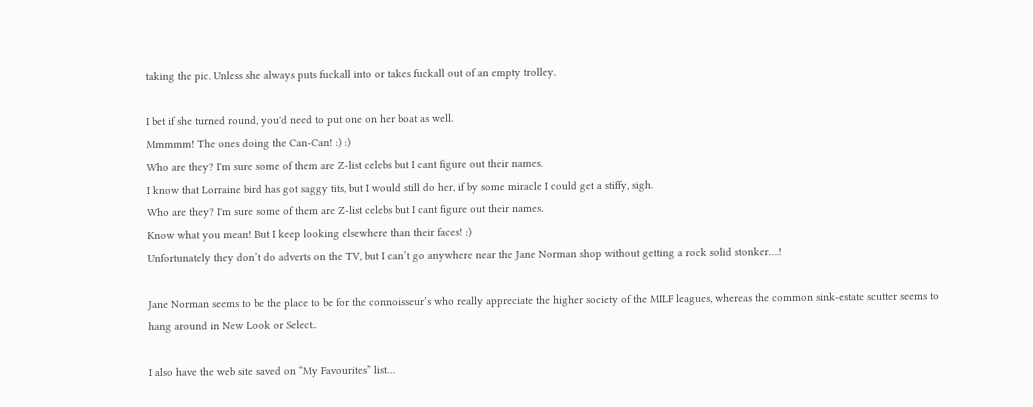taking the pic. Unless she always puts fuckall into or takes fuckall out of an empty trolley.

I bet if she turned round, you'd need to put one on her boat as well.
Mmmmm! The ones doing the Can-Can! :) :)
Who are they? I'm sure some of them are Z-list celebs but I cant figure out their names.
I know that Lorraine bird has got saggy tits, but I would still do her, if by some miracle I could get a stiffy, sigh.
Who are they? I'm sure some of them are Z-list celebs but I cant figure out their names.
Know what you mean! But I keep looking elsewhere than their faces! :)
Unfortunately they don’t do adverts on the TV, but I can’t go anywhere near the Jane Norman shop without getting a rock solid stonker….!

Jane Norman seems to be the place to be for the connoisseur’s who really appreciate the higher society of the MILF leagues, whereas the common sink-estate scutter seems to hang around in New Look or Select..

I also have the web site saved on “My Favourites” list…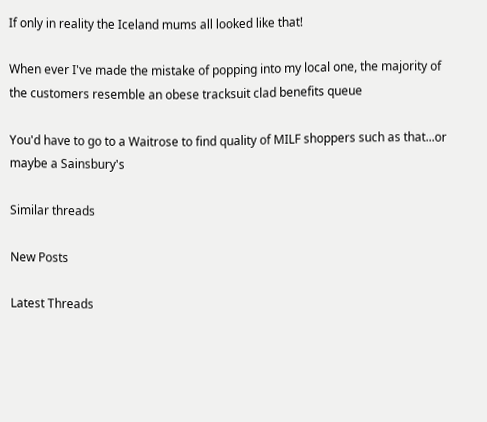If only in reality the Iceland mums all looked like that!

When ever I've made the mistake of popping into my local one, the majority of the customers resemble an obese tracksuit clad benefits queue

You'd have to go to a Waitrose to find quality of MILF shoppers such as that...or maybe a Sainsbury's

Similar threads

New Posts

Latest Threads